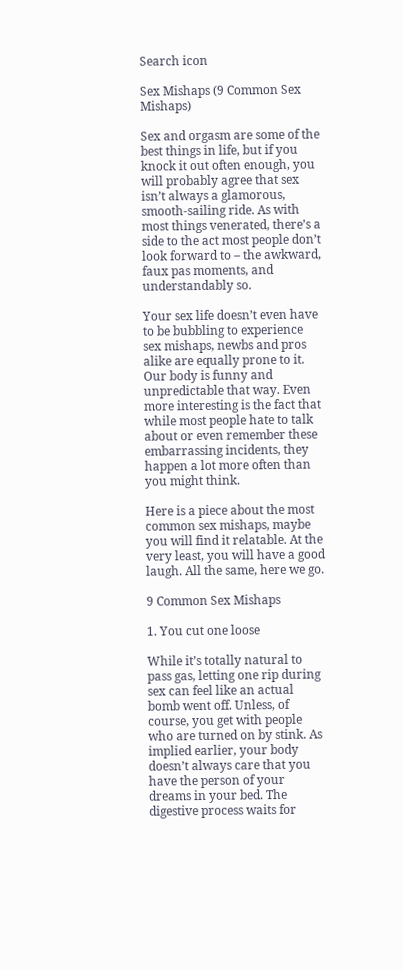Search icon

Sex Mishaps (9 Common Sex Mishaps)

Sex and orgasm are some of the best things in life, but if you knock it out often enough, you will probably agree that sex isn’t always a glamorous, smooth-sailing ride. As with most things venerated, there’s a side to the act most people don’t look forward to – the awkward, faux pas moments, and understandably so.

Your sex life doesn’t even have to be bubbling to experience sex mishaps, newbs and pros alike are equally prone to it. Our body is funny and unpredictable that way. Even more interesting is the fact that while most people hate to talk about or even remember these embarrassing incidents, they happen a lot more often than you might think.

Here is a piece about the most common sex mishaps, maybe you will find it relatable. At the very least, you will have a good laugh. All the same, here we go.

9 Common Sex Mishaps

1. You cut one loose

While it’s totally natural to pass gas, letting one rip during sex can feel like an actual bomb went off. Unless, of course, you get with people who are turned on by stink. As implied earlier, your body doesn’t always care that you have the person of your dreams in your bed. The digestive process waits for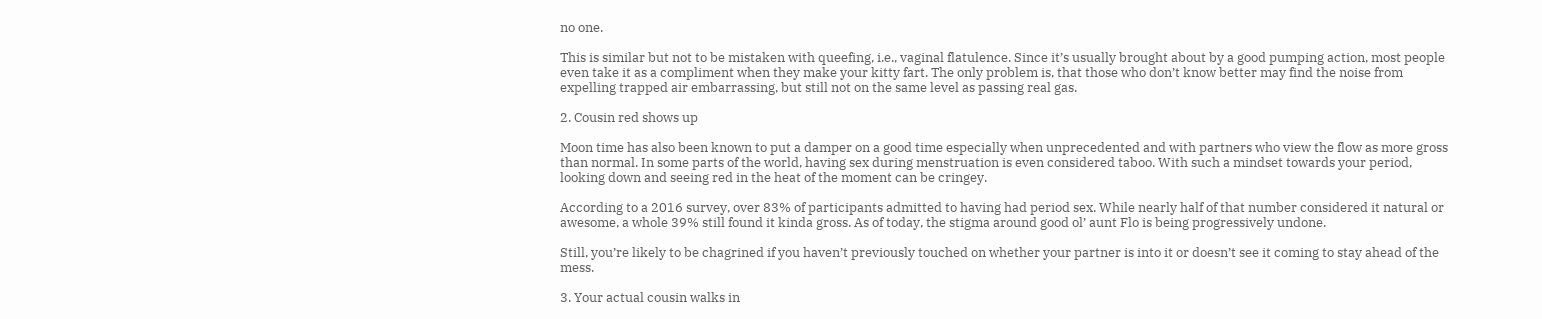no one.

This is similar but not to be mistaken with queefing, i.e., vaginal flatulence. Since it’s usually brought about by a good pumping action, most people even take it as a compliment when they make your kitty fart. The only problem is, that those who don’t know better may find the noise from expelling trapped air embarrassing, but still not on the same level as passing real gas.

2. Cousin red shows up

Moon time has also been known to put a damper on a good time especially when unprecedented and with partners who view the flow as more gross than normal. In some parts of the world, having sex during menstruation is even considered taboo. With such a mindset towards your period, looking down and seeing red in the heat of the moment can be cringey.

According to a 2016 survey, over 83% of participants admitted to having had period sex. While nearly half of that number considered it natural or awesome, a whole 39% still found it kinda gross. As of today, the stigma around good ol’ aunt Flo is being progressively undone.

Still, you’re likely to be chagrined if you haven’t previously touched on whether your partner is into it or doesn’t see it coming to stay ahead of the mess.

3. Your actual cousin walks in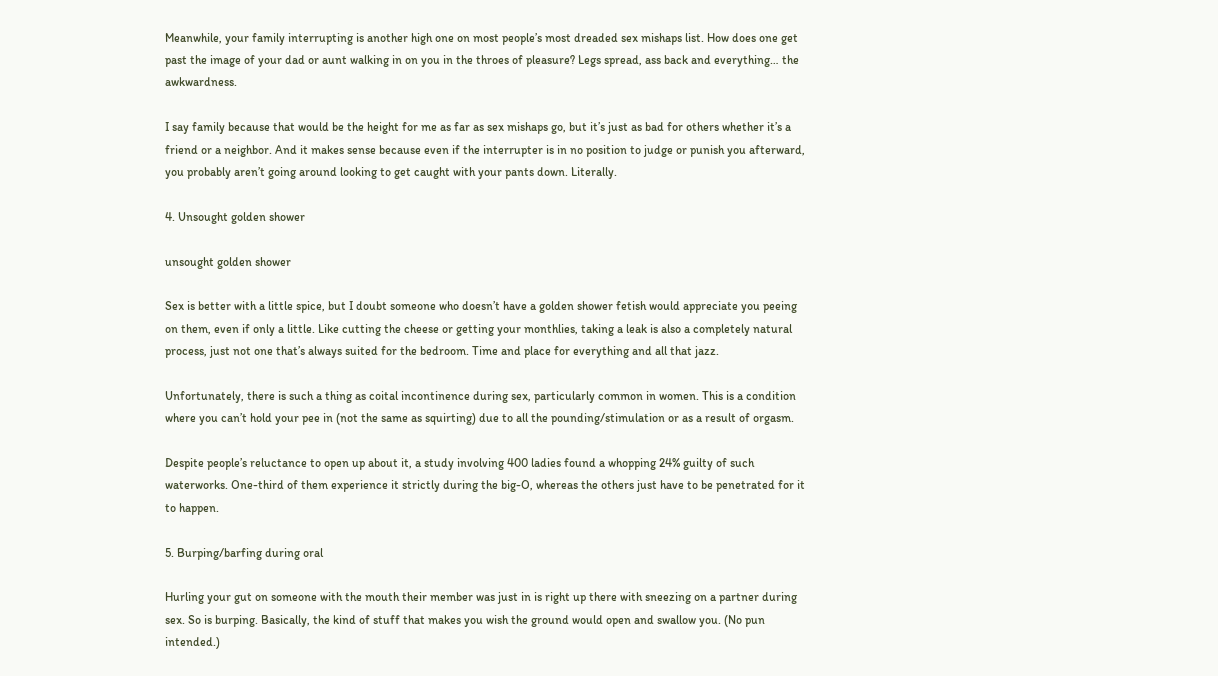Meanwhile, your family interrupting is another high one on most people’s most dreaded sex mishaps list. How does one get past the image of your dad or aunt walking in on you in the throes of pleasure? Legs spread, ass back and everything… the awkwardness.

I say family because that would be the height for me as far as sex mishaps go, but it’s just as bad for others whether it’s a friend or a neighbor. And it makes sense because even if the interrupter is in no position to judge or punish you afterward, you probably aren’t going around looking to get caught with your pants down. Literally.

4. Unsought golden shower

unsought golden shower

Sex is better with a little spice, but I doubt someone who doesn’t have a golden shower fetish would appreciate you peeing on them, even if only a little. Like cutting the cheese or getting your monthlies, taking a leak is also a completely natural process, just not one that’s always suited for the bedroom. Time and place for everything and all that jazz.

Unfortunately, there is such a thing as coital incontinence during sex, particularly common in women. This is a condition where you can’t hold your pee in (not the same as squirting) due to all the pounding/stimulation or as a result of orgasm.

Despite people’s reluctance to open up about it, a study involving 400 ladies found a whopping 24% guilty of such waterworks. One-third of them experience it strictly during the big-O, whereas the others just have to be penetrated for it to happen.

5. Burping/barfing during oral

Hurling your gut on someone with the mouth their member was just in is right up there with sneezing on a partner during sex. So is burping. Basically, the kind of stuff that makes you wish the ground would open and swallow you. (No pun intended.)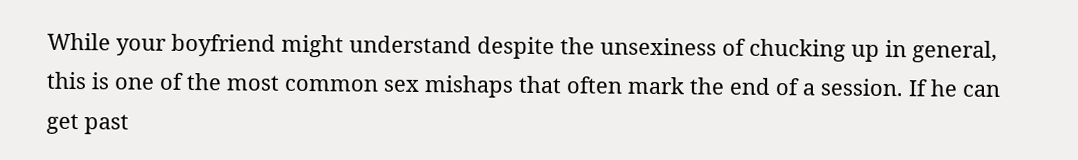While your boyfriend might understand despite the unsexiness of chucking up in general, this is one of the most common sex mishaps that often mark the end of a session. If he can get past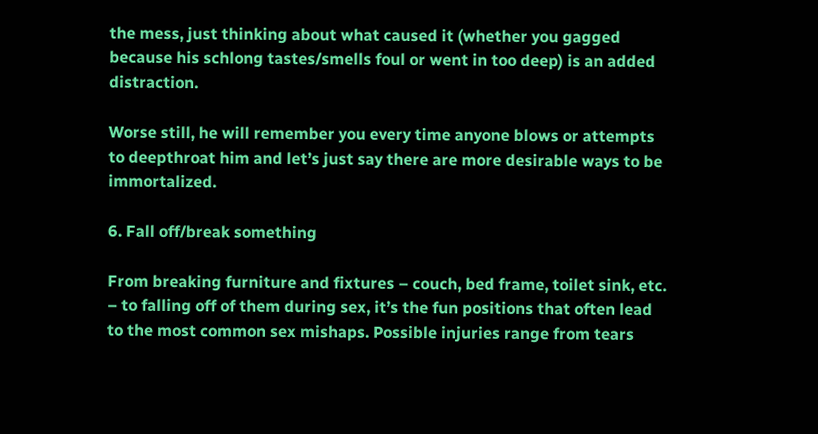the mess, just thinking about what caused it (whether you gagged because his schlong tastes/smells foul or went in too deep) is an added distraction.

Worse still, he will remember you every time anyone blows or attempts to deepthroat him and let’s just say there are more desirable ways to be immortalized.

6. Fall off/break something

From breaking furniture and fixtures – couch, bed frame, toilet sink, etc. – to falling off of them during sex, it’s the fun positions that often lead to the most common sex mishaps. Possible injuries range from tears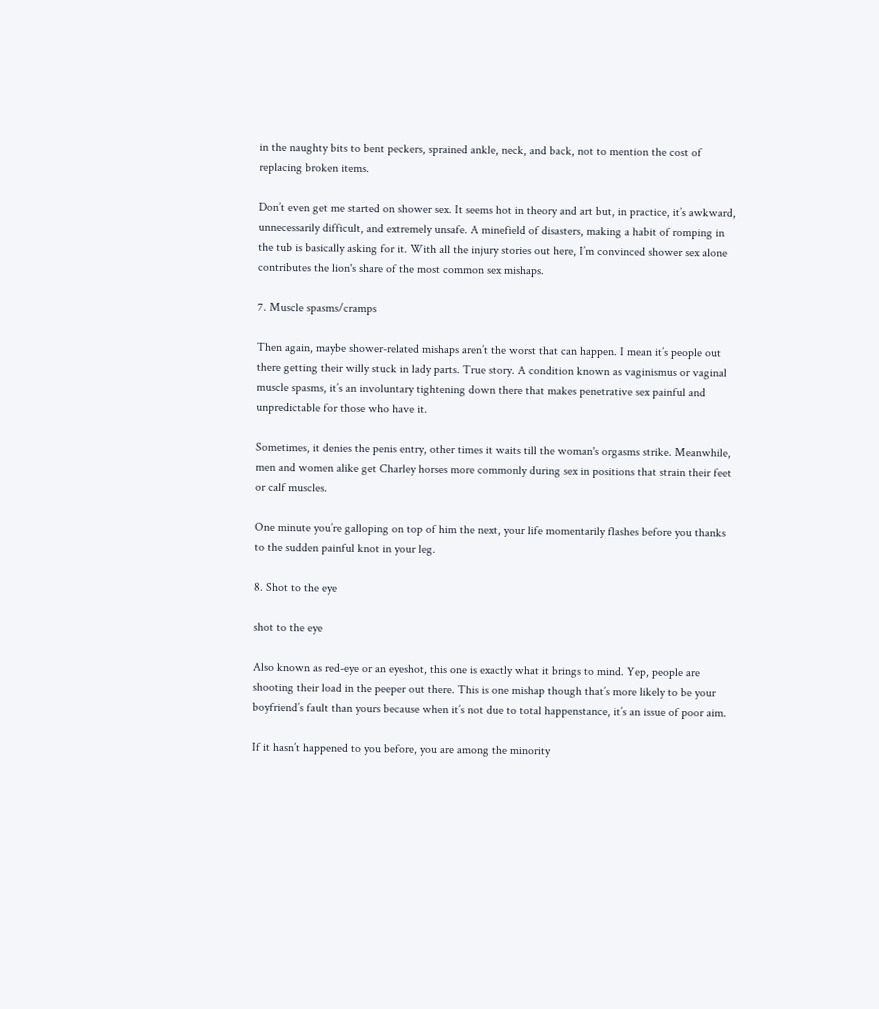in the naughty bits to bent peckers, sprained ankle, neck, and back, not to mention the cost of replacing broken items.

Don’t even get me started on shower sex. It seems hot in theory and art but, in practice, it’s awkward, unnecessarily difficult, and extremely unsafe. A minefield of disasters, making a habit of romping in the tub is basically asking for it. With all the injury stories out here, I’m convinced shower sex alone contributes the lion's share of the most common sex mishaps.

7. Muscle spasms/cramps

Then again, maybe shower-related mishaps aren’t the worst that can happen. I mean it’s people out there getting their willy stuck in lady parts. True story. A condition known as vaginismus or vaginal muscle spasms, it’s an involuntary tightening down there that makes penetrative sex painful and unpredictable for those who have it.

Sometimes, it denies the penis entry, other times it waits till the woman's orgasms strike. Meanwhile, men and women alike get Charley horses more commonly during sex in positions that strain their feet or calf muscles.

One minute you’re galloping on top of him the next, your life momentarily flashes before you thanks to the sudden painful knot in your leg.

8. Shot to the eye

shot to the eye

Also known as red-eye or an eyeshot, this one is exactly what it brings to mind. Yep, people are shooting their load in the peeper out there. This is one mishap though that’s more likely to be your boyfriend’s fault than yours because when it’s not due to total happenstance, it’s an issue of poor aim.

If it hasn’t happened to you before, you are among the minority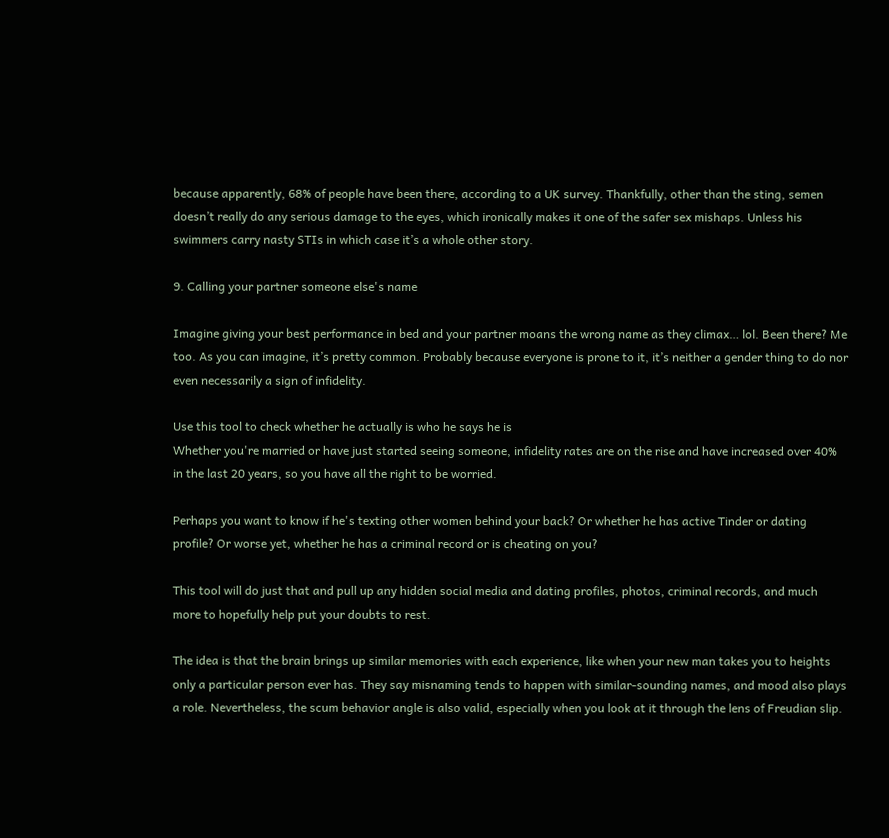because apparently, 68% of people have been there, according to a UK survey. Thankfully, other than the sting, semen doesn’t really do any serious damage to the eyes, which ironically makes it one of the safer sex mishaps. Unless his swimmers carry nasty STIs in which case it’s a whole other story.

9. Calling your partner someone else's name

Imagine giving your best performance in bed and your partner moans the wrong name as they climax… lol. Been there? Me too. As you can imagine, it’s pretty common. Probably because everyone is prone to it, it’s neither a gender thing to do nor even necessarily a sign of infidelity.

Use this tool to check whether he actually is who he says he is
Whether you're married or have just started seeing someone, infidelity rates are on the rise and have increased over 40% in the last 20 years, so you have all the right to be worried.

Perhaps you want to know if he's texting other women behind your back? Or whether he has active Tinder or dating profile? Or worse yet, whether he has a criminal record or is cheating on you?

This tool will do just that and pull up any hidden social media and dating profiles, photos, criminal records, and much more to hopefully help put your doubts to rest.

The idea is that the brain brings up similar memories with each experience, like when your new man takes you to heights only a particular person ever has. They say misnaming tends to happen with similar-sounding names, and mood also plays a role. Nevertheless, the scum behavior angle is also valid, especially when you look at it through the lens of Freudian slip.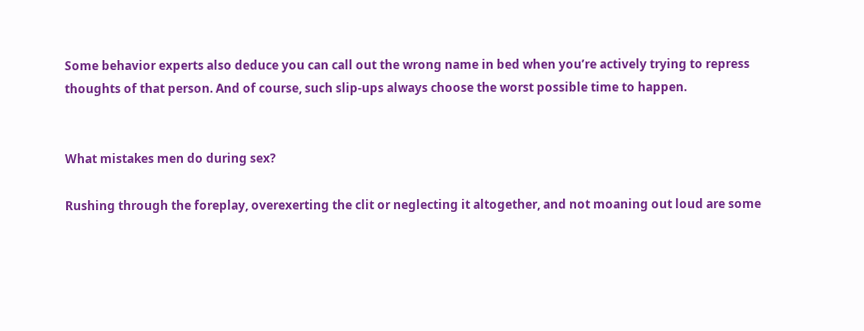Some behavior experts also deduce you can call out the wrong name in bed when you’re actively trying to repress thoughts of that person. And of course, such slip-ups always choose the worst possible time to happen.


What mistakes men do during sex?

Rushing through the foreplay, overexerting the clit or neglecting it altogether, and not moaning out loud are some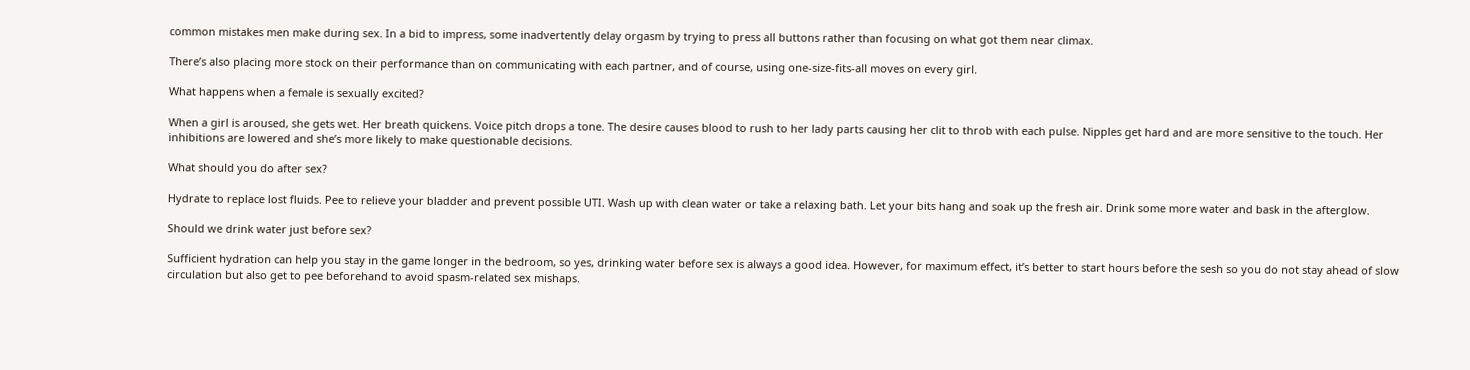common mistakes men make during sex. In a bid to impress, some inadvertently delay orgasm by trying to press all buttons rather than focusing on what got them near climax.

There’s also placing more stock on their performance than on communicating with each partner, and of course, using one-size-fits-all moves on every girl.

What happens when a female is sexually excited?

When a girl is aroused, she gets wet. Her breath quickens. Voice pitch drops a tone. The desire causes blood to rush to her lady parts causing her clit to throb with each pulse. Nipples get hard and are more sensitive to the touch. Her inhibitions are lowered and she’s more likely to make questionable decisions.

What should you do after sex?

Hydrate to replace lost fluids. Pee to relieve your bladder and prevent possible UTI. Wash up with clean water or take a relaxing bath. Let your bits hang and soak up the fresh air. Drink some more water and bask in the afterglow.

Should we drink water just before sex?

Sufficient hydration can help you stay in the game longer in the bedroom, so yes, drinking water before sex is always a good idea. However, for maximum effect, it’s better to start hours before the sesh so you do not stay ahead of slow circulation but also get to pee beforehand to avoid spasm-related sex mishaps.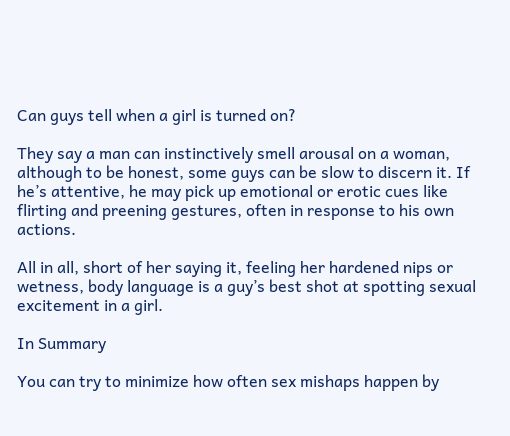Can guys tell when a girl is turned on?

They say a man can instinctively smell arousal on a woman, although to be honest, some guys can be slow to discern it. If he’s attentive, he may pick up emotional or erotic cues like flirting and preening gestures, often in response to his own actions.

All in all, short of her saying it, feeling her hardened nips or wetness, body language is a guy’s best shot at spotting sexual excitement in a girl.

In Summary

You can try to minimize how often sex mishaps happen by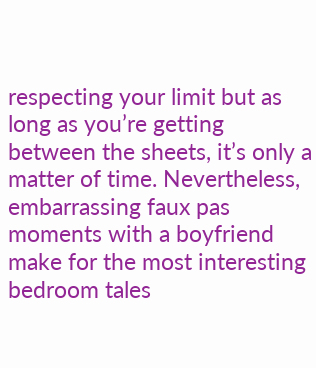respecting your limit but as long as you’re getting between the sheets, it’s only a matter of time. Nevertheless, embarrassing faux pas moments with a boyfriend make for the most interesting bedroom tales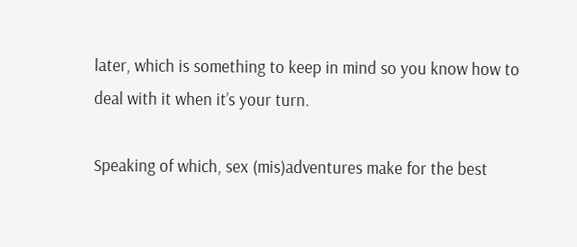later, which is something to keep in mind so you know how to deal with it when it’s your turn.

Speaking of which, sex (mis)adventures make for the best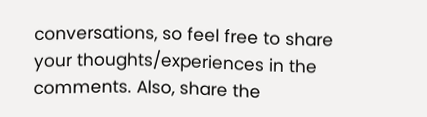conversations, so feel free to share your thoughts/experiences in the comments. Also, share the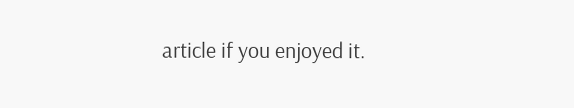article if you enjoyed it.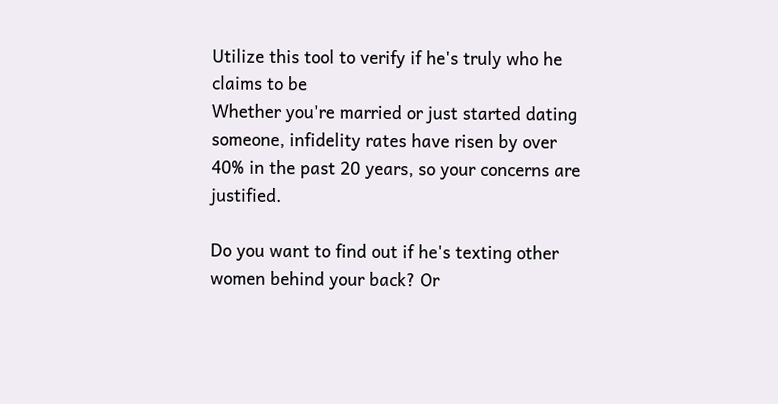Utilize this tool to verify if he's truly who he claims to be
Whether you're married or just started dating someone, infidelity rates have risen by over 40% in the past 20 years, so your concerns are justified.

Do you want to find out if he's texting other women behind your back? Or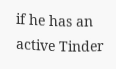if he has an active Tinder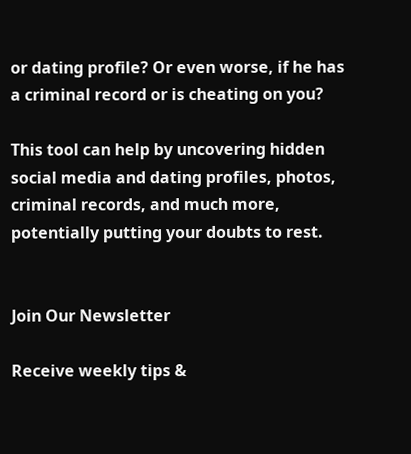or dating profile? Or even worse, if he has a criminal record or is cheating on you?

This tool can help by uncovering hidden social media and dating profiles, photos, criminal records, and much more, potentially putting your doubts to rest.


Join Our Newsletter

Receive weekly tips &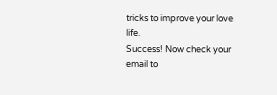tricks to improve your love life.
Success! Now check your email to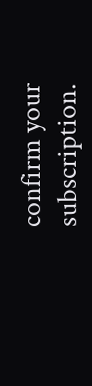confirm your subscription.